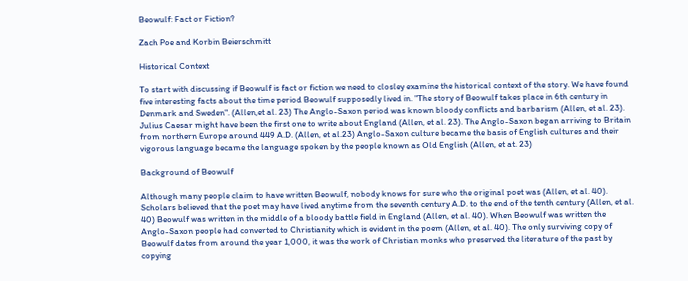Beowulf: Fact or Fiction?

Zach Poe and Korbin Beierschmitt

Historical Context

To start with discussing if Beowulf is fact or fiction we need to closley examine the historical context of the story. We have found five interesting facts about the time period Beowulf supposedly lived in. "The story of Beowulf takes place in 6th century in Denmark and Sweden". (Allen,et al. 23) The Anglo-Saxon period was known bloody conflicts and barbarism (Allen, et al. 23). Julius Caesar might have been the first one to write about England (Allen, et al. 23). The Anglo-Saxon began arriving to Britain from northern Europe around 449 A.D. (Allen, et al.23) Anglo-Saxon culture became the basis of English cultures and their vigorous language became the language spoken by the people known as Old English (Allen, et at. 23)

Background of Beowulf

Although many people claim to have written Beowulf, nobody knows for sure who the original poet was (Allen, et al. 40). Scholars believed that the poet may have lived anytime from the seventh century A.D. to the end of the tenth century (Allen, et al. 40) Beowulf was written in the middle of a bloody battle field in England (Allen, et al. 40). When Beowulf was written the Anglo-Saxon people had converted to Christianity which is evident in the poem (Allen, et al. 40). The only surviving copy of Beowulf dates from around the year 1,000, it was the work of Christian monks who preserved the literature of the past by copying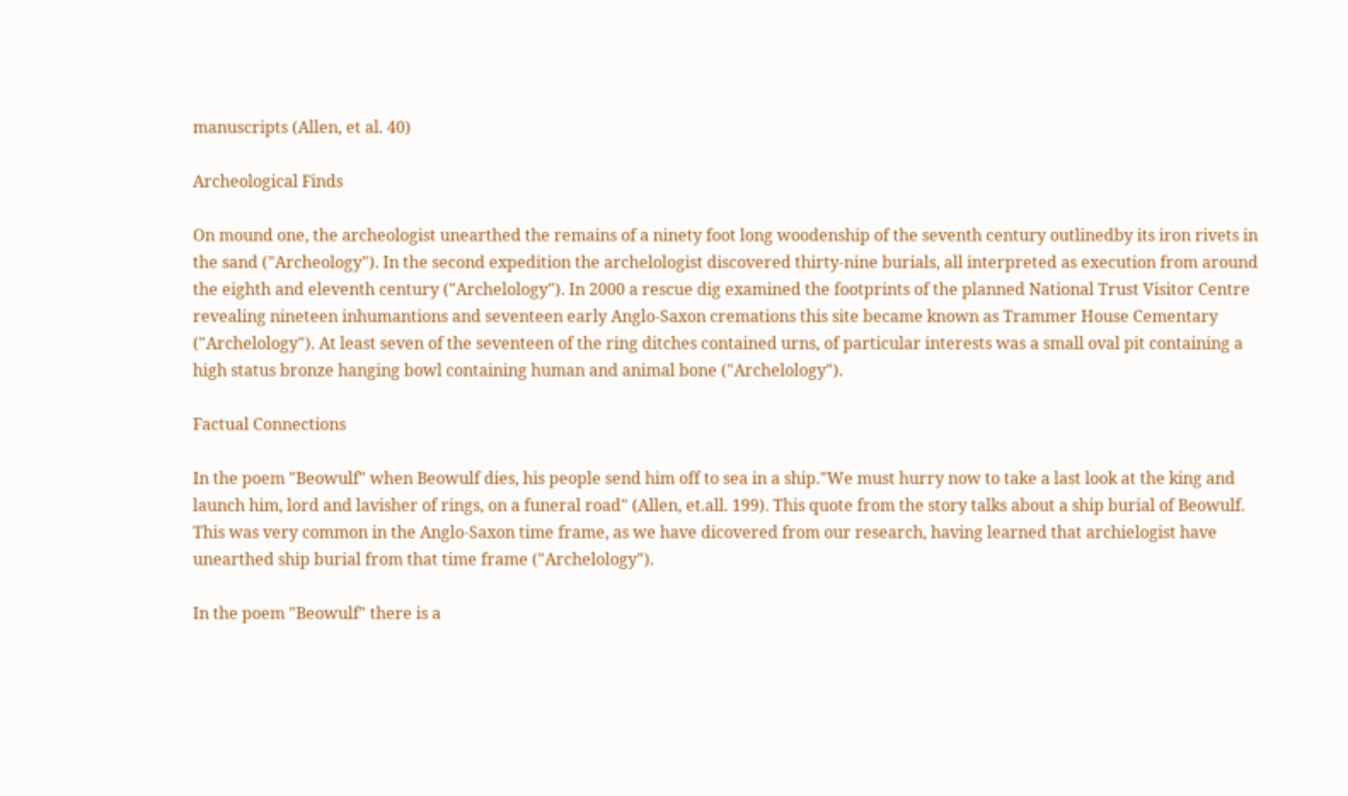manuscripts (Allen, et al. 40)

Archeological Finds

On mound one, the archeologist unearthed the remains of a ninety foot long woodenship of the seventh century outlinedby its iron rivets in the sand ("Archeology"). In the second expedition the archelologist discovered thirty-nine burials, all interpreted as execution from around the eighth and eleventh century ("Archelology"). In 2000 a rescue dig examined the footprints of the planned National Trust Visitor Centre revealing nineteen inhumantions and seventeen early Anglo-Saxon cremations this site became known as Trammer House Cementary ("Archelology"). At least seven of the seventeen of the ring ditches contained urns, of particular interests was a small oval pit containing a high status bronze hanging bowl containing human and animal bone ("Archelology").

Factual Connections

In the poem "Beowulf" when Beowulf dies, his people send him off to sea in a ship."We must hurry now to take a last look at the king and launch him, lord and lavisher of rings, on a funeral road" (Allen, et.all. 199). This quote from the story talks about a ship burial of Beowulf. This was very common in the Anglo-Saxon time frame, as we have dicovered from our research, having learned that archielogist have unearthed ship burial from that time frame ("Archelology").

In the poem "Beowulf" there is a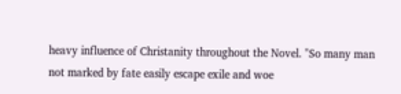heavy influence of Christanity throughout the Novel. "So many man not marked by fate easily escape exile and woe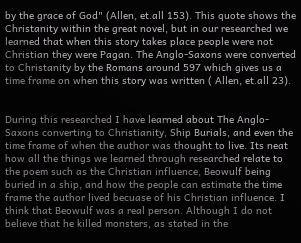by the grace of God" (Allen, et.all 153). This quote shows the Christanity within the great novel, but in our researched we learned that when this story takes place people were not Christian they were Pagan. The Anglo-Saxons were converted to Christanity by the Romans around 597 which gives us a time frame on when this story was written ( Allen, et.all 23).


During this researched I have learned about The Anglo-Saxons converting to Christianity, Ship Burials, and even the time frame of when the author was thought to live. Its neat how all the things we learned through researched relate to the poem such as the Christian influence, Beowulf being buried in a ship, and how the people can estimate the time frame the author lived becuase of his Christian influence. I think that Beowulf was a real person. Although I do not believe that he killed monsters, as stated in the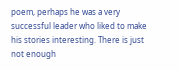poem, perhaps he was a very successful leader who liked to make his stories interesting. There is just not enough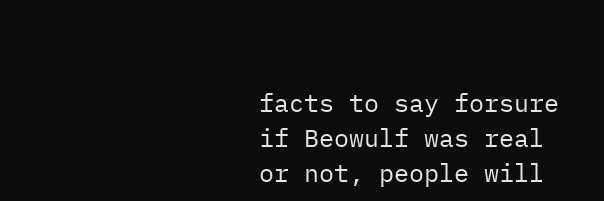facts to say forsure if Beowulf was real or not, people will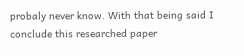probaly never know. With that being said I conclude this researched paper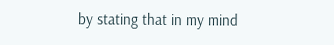by stating that in my mind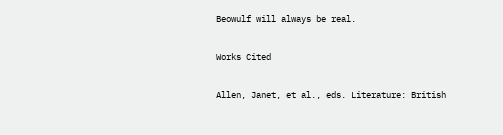Beowulf will always be real.

Works Cited

Allen, Janet, et al., eds. Literature: British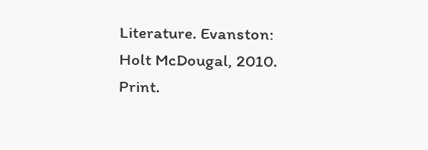Literature. Evanston: Holt McDougal, 2010. Print.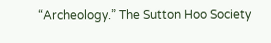“Archeology.” The Sutton Hoo Society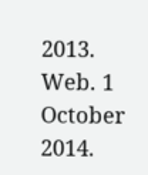2013. Web. 1 October 2014.